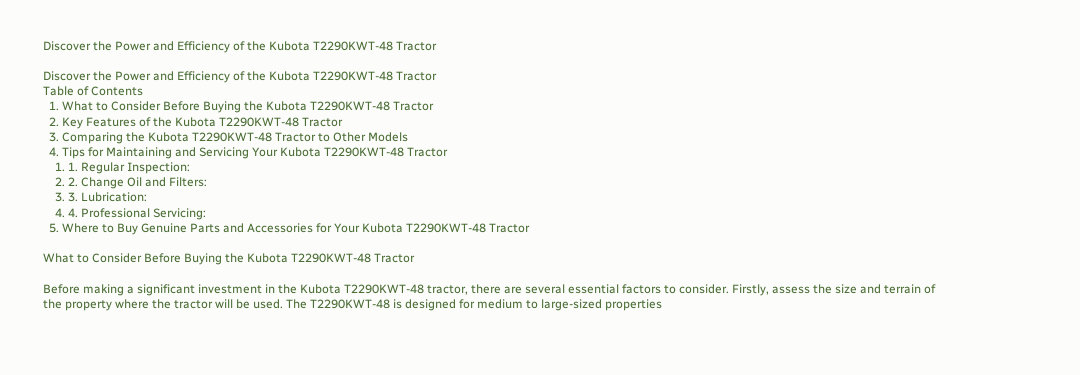Discover the Power and Efficiency of the Kubota T2290KWT-48 Tractor

Discover the Power and Efficiency of the Kubota T2290KWT-48 Tractor
Table of Contents
  1. What to Consider Before Buying the Kubota T2290KWT-48 Tractor
  2. Key Features of the Kubota T2290KWT-48 Tractor
  3. Comparing the Kubota T2290KWT-48 Tractor to Other Models
  4. Tips for Maintaining and Servicing Your Kubota T2290KWT-48 Tractor
    1. 1. Regular Inspection:
    2. 2. Change Oil and Filters:
    3. 3. Lubrication:
    4. 4. Professional Servicing:
  5. Where to Buy Genuine Parts and Accessories for Your Kubota T2290KWT-48 Tractor

What to Consider Before Buying the Kubota T2290KWT-48 Tractor

Before making a significant investment in the Kubota T2290KWT-48 tractor, there are several essential factors to consider. Firstly, assess the size and terrain of the property where the tractor will be used. The T2290KWT-48 is designed for medium to large-sized properties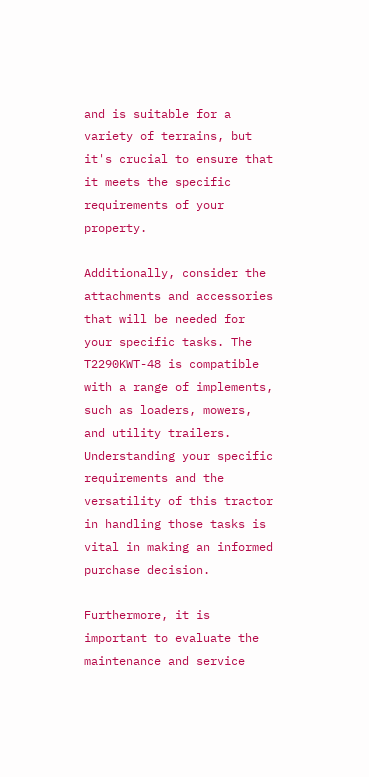and is suitable for a variety of terrains, but it's crucial to ensure that it meets the specific requirements of your property.

Additionally, consider the attachments and accessories that will be needed for your specific tasks. The T2290KWT-48 is compatible with a range of implements, such as loaders, mowers, and utility trailers. Understanding your specific requirements and the versatility of this tractor in handling those tasks is vital in making an informed purchase decision.

Furthermore, it is important to evaluate the maintenance and service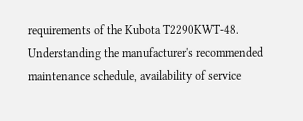requirements of the Kubota T2290KWT-48. Understanding the manufacturer's recommended maintenance schedule, availability of service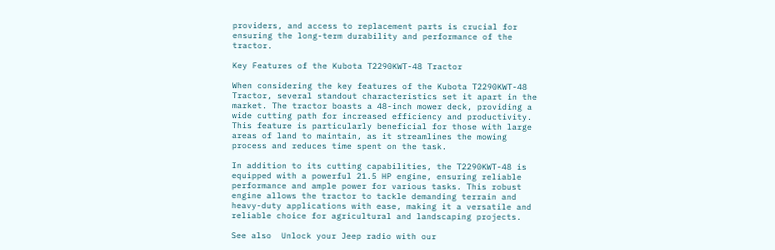providers, and access to replacement parts is crucial for ensuring the long-term durability and performance of the tractor.

Key Features of the Kubota T2290KWT-48 Tractor

When considering the key features of the Kubota T2290KWT-48 Tractor, several standout characteristics set it apart in the market. The tractor boasts a 48-inch mower deck, providing a wide cutting path for increased efficiency and productivity. This feature is particularly beneficial for those with large areas of land to maintain, as it streamlines the mowing process and reduces time spent on the task.

In addition to its cutting capabilities, the T2290KWT-48 is equipped with a powerful 21.5 HP engine, ensuring reliable performance and ample power for various tasks. This robust engine allows the tractor to tackle demanding terrain and heavy-duty applications with ease, making it a versatile and reliable choice for agricultural and landscaping projects.

See also  Unlock your Jeep radio with our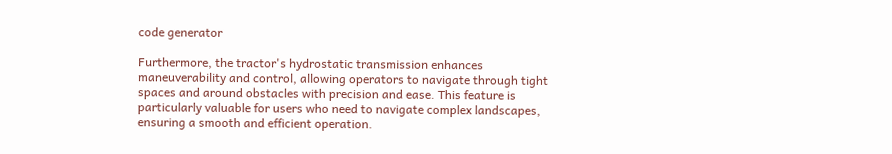code generator

Furthermore, the tractor's hydrostatic transmission enhances maneuverability and control, allowing operators to navigate through tight spaces and around obstacles with precision and ease. This feature is particularly valuable for users who need to navigate complex landscapes, ensuring a smooth and efficient operation.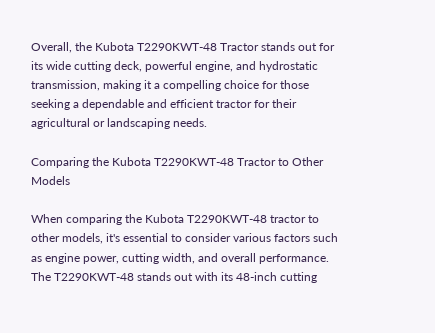Overall, the Kubota T2290KWT-48 Tractor stands out for its wide cutting deck, powerful engine, and hydrostatic transmission, making it a compelling choice for those seeking a dependable and efficient tractor for their agricultural or landscaping needs.

Comparing the Kubota T2290KWT-48 Tractor to Other Models

When comparing the Kubota T2290KWT-48 tractor to other models, it's essential to consider various factors such as engine power, cutting width, and overall performance. The T2290KWT-48 stands out with its 48-inch cutting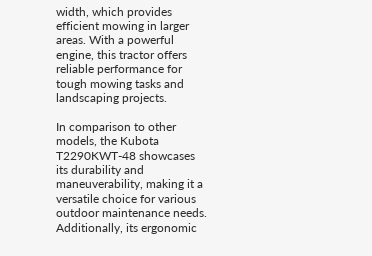width, which provides efficient mowing in larger areas. With a powerful engine, this tractor offers reliable performance for tough mowing tasks and landscaping projects.

In comparison to other models, the Kubota T2290KWT-48 showcases its durability and maneuverability, making it a versatile choice for various outdoor maintenance needs. Additionally, its ergonomic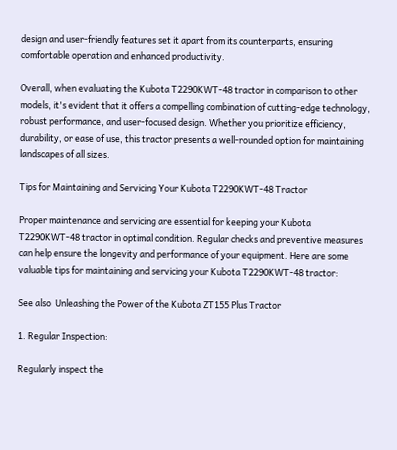design and user-friendly features set it apart from its counterparts, ensuring comfortable operation and enhanced productivity.

Overall, when evaluating the Kubota T2290KWT-48 tractor in comparison to other models, it's evident that it offers a compelling combination of cutting-edge technology, robust performance, and user-focused design. Whether you prioritize efficiency, durability, or ease of use, this tractor presents a well-rounded option for maintaining landscapes of all sizes.

Tips for Maintaining and Servicing Your Kubota T2290KWT-48 Tractor

Proper maintenance and servicing are essential for keeping your Kubota T2290KWT-48 tractor in optimal condition. Regular checks and preventive measures can help ensure the longevity and performance of your equipment. Here are some valuable tips for maintaining and servicing your Kubota T2290KWT-48 tractor:

See also  Unleashing the Power of the Kubota ZT155 Plus Tractor

1. Regular Inspection:

Regularly inspect the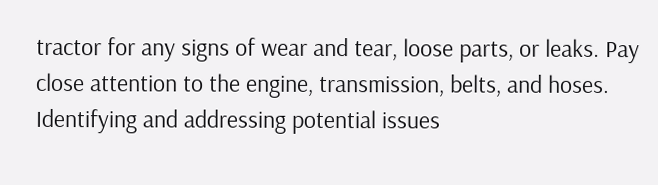tractor for any signs of wear and tear, loose parts, or leaks. Pay close attention to the engine, transmission, belts, and hoses. Identifying and addressing potential issues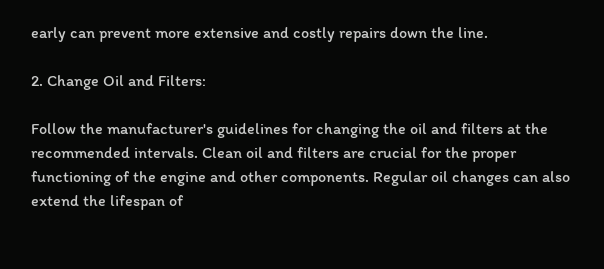early can prevent more extensive and costly repairs down the line.

2. Change Oil and Filters:

Follow the manufacturer's guidelines for changing the oil and filters at the recommended intervals. Clean oil and filters are crucial for the proper functioning of the engine and other components. Regular oil changes can also extend the lifespan of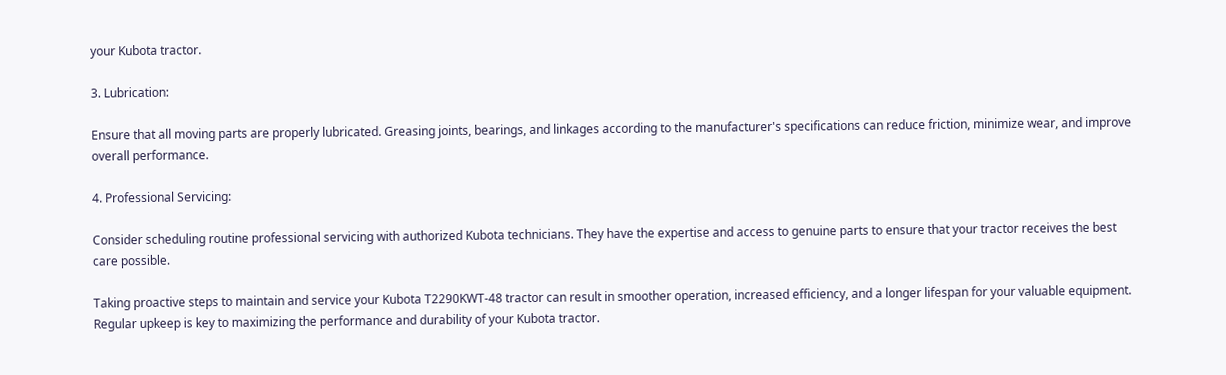your Kubota tractor.

3. Lubrication:

Ensure that all moving parts are properly lubricated. Greasing joints, bearings, and linkages according to the manufacturer's specifications can reduce friction, minimize wear, and improve overall performance.

4. Professional Servicing:

Consider scheduling routine professional servicing with authorized Kubota technicians. They have the expertise and access to genuine parts to ensure that your tractor receives the best care possible.

Taking proactive steps to maintain and service your Kubota T2290KWT-48 tractor can result in smoother operation, increased efficiency, and a longer lifespan for your valuable equipment. Regular upkeep is key to maximizing the performance and durability of your Kubota tractor.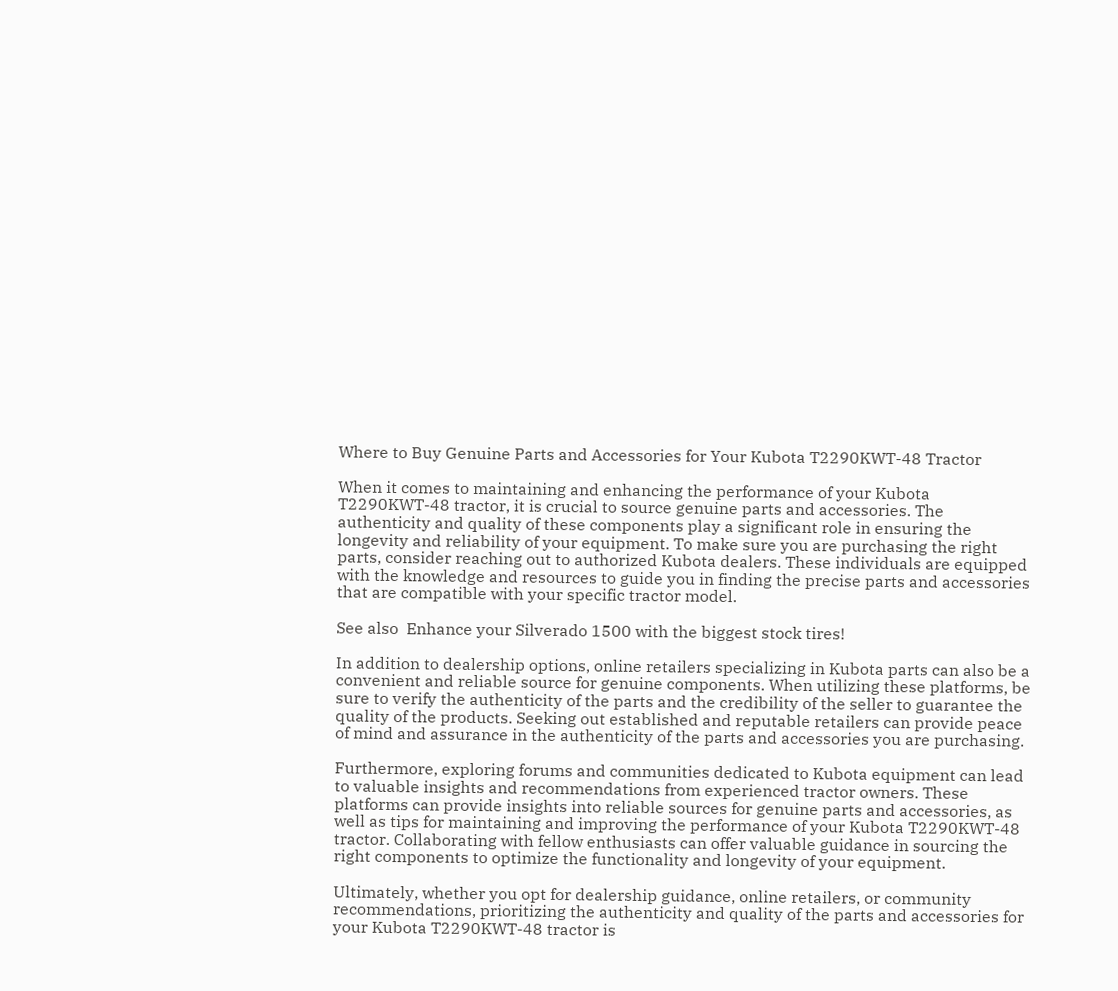Where to Buy Genuine Parts and Accessories for Your Kubota T2290KWT-48 Tractor

When it comes to maintaining and enhancing the performance of your Kubota T2290KWT-48 tractor, it is crucial to source genuine parts and accessories. The authenticity and quality of these components play a significant role in ensuring the longevity and reliability of your equipment. To make sure you are purchasing the right parts, consider reaching out to authorized Kubota dealers. These individuals are equipped with the knowledge and resources to guide you in finding the precise parts and accessories that are compatible with your specific tractor model.

See also  Enhance your Silverado 1500 with the biggest stock tires!

In addition to dealership options, online retailers specializing in Kubota parts can also be a convenient and reliable source for genuine components. When utilizing these platforms, be sure to verify the authenticity of the parts and the credibility of the seller to guarantee the quality of the products. Seeking out established and reputable retailers can provide peace of mind and assurance in the authenticity of the parts and accessories you are purchasing.

Furthermore, exploring forums and communities dedicated to Kubota equipment can lead to valuable insights and recommendations from experienced tractor owners. These platforms can provide insights into reliable sources for genuine parts and accessories, as well as tips for maintaining and improving the performance of your Kubota T2290KWT-48 tractor. Collaborating with fellow enthusiasts can offer valuable guidance in sourcing the right components to optimize the functionality and longevity of your equipment.

Ultimately, whether you opt for dealership guidance, online retailers, or community recommendations, prioritizing the authenticity and quality of the parts and accessories for your Kubota T2290KWT-48 tractor is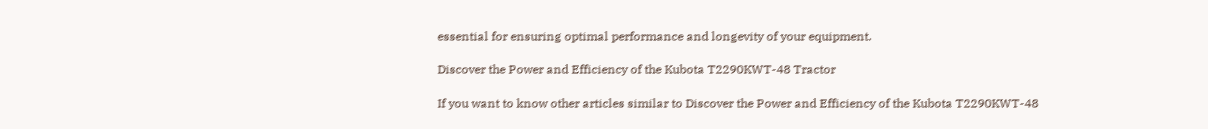essential for ensuring optimal performance and longevity of your equipment.

Discover the Power and Efficiency of the Kubota T2290KWT-48 Tractor

If you want to know other articles similar to Discover the Power and Efficiency of the Kubota T2290KWT-48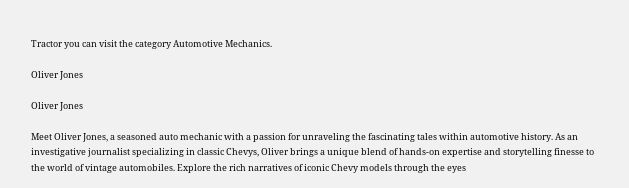Tractor you can visit the category Automotive Mechanics.

Oliver Jones

Oliver Jones

Meet Oliver Jones, a seasoned auto mechanic with a passion for unraveling the fascinating tales within automotive history. As an investigative journalist specializing in classic Chevys, Oliver brings a unique blend of hands-on expertise and storytelling finesse to the world of vintage automobiles. Explore the rich narratives of iconic Chevy models through the eyes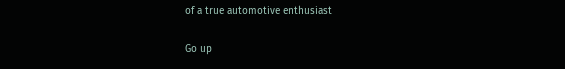of a true automotive enthusiast

Go up